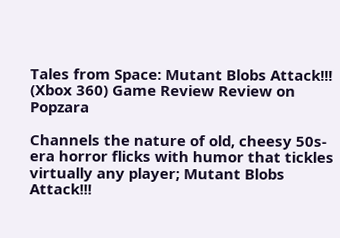Tales from Space: Mutant Blobs Attack!!! (Xbox 360) Game Review Review on Popzara

Channels the nature of old, cheesy 50s-era horror flicks with humor that tickles virtually any player; Mutant Blobs Attack!!!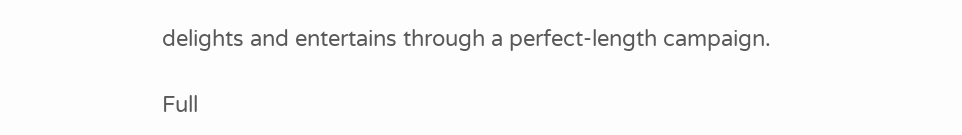delights and entertains through a perfect-length campaign.

Full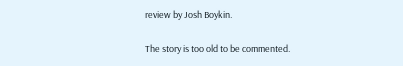review by Josh Boykin.

The story is too old to be commented.